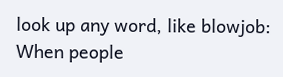look up any word, like blowjob:
When people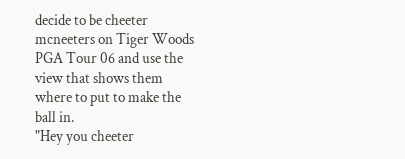decide to be cheeter mcneeters on Tiger Woods PGA Tour 06 and use the view that shows them where to put to make the ball in.
"Hey you cheeter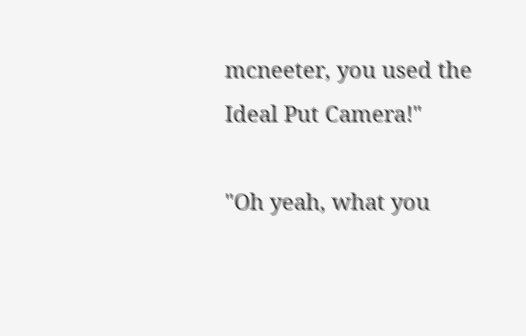mcneeter, you used the Ideal Put Camera!"

"Oh yeah, what you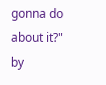gonna do about it?"
by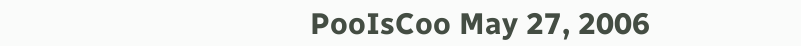PooIsCoo May 27, 2006